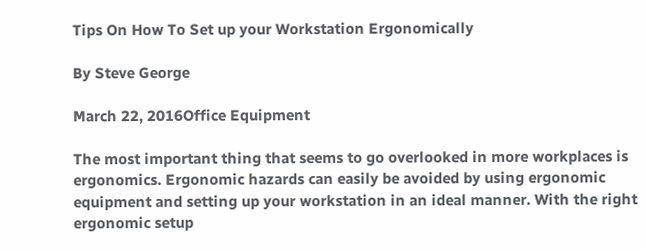Tips On How To Set up your Workstation Ergonomically

By Steve George

March 22, 2016Office Equipment

The most important thing that seems to go overlooked in more workplaces is ergonomics. Ergonomic hazards can easily be avoided by using ergonomic equipment and setting up your workstation in an ideal manner. With the right ergonomic setup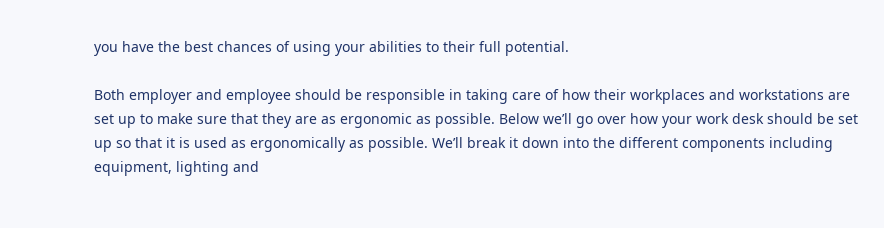you have the best chances of using your abilities to their full potential.

Both employer and employee should be responsible in taking care of how their workplaces and workstations are set up to make sure that they are as ergonomic as possible. Below we’ll go over how your work desk should be set up so that it is used as ergonomically as possible. We’ll break it down into the different components including equipment, lighting and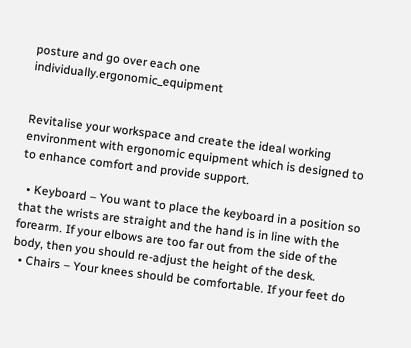posture and go over each one individually.ergonomic_equipment


Revitalise your workspace and create the ideal working environment with ergonomic equipment which is designed to to enhance comfort and provide support.

  • Keyboard – You want to place the keyboard in a position so that the wrists are straight and the hand is in line with the forearm. If your elbows are too far out from the side of the body, then you should re-adjust the height of the desk.
  • Chairs – Your knees should be comfortable. If your feet do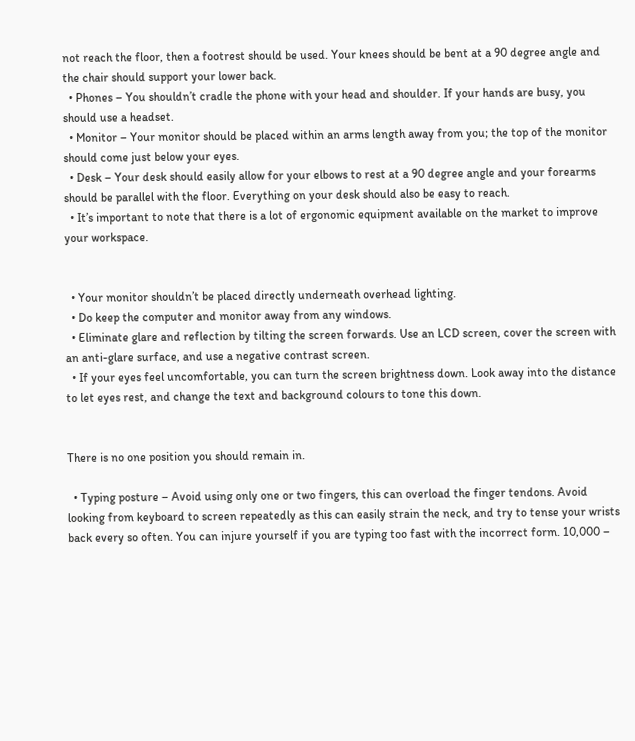not reach the floor, then a footrest should be used. Your knees should be bent at a 90 degree angle and the chair should support your lower back.
  • Phones – You shouldn’t cradle the phone with your head and shoulder. If your hands are busy, you should use a headset.
  • Monitor – Your monitor should be placed within an arms length away from you; the top of the monitor should come just below your eyes.
  • Desk – Your desk should easily allow for your elbows to rest at a 90 degree angle and your forearms should be parallel with the floor. Everything on your desk should also be easy to reach.
  • It’s important to note that there is a lot of ergonomic equipment available on the market to improve your workspace.


  • Your monitor shouldn’t be placed directly underneath overhead lighting.
  • Do keep the computer and monitor away from any windows.
  • Eliminate glare and reflection by tilting the screen forwards. Use an LCD screen, cover the screen with an anti-glare surface, and use a negative contrast screen.
  • If your eyes feel uncomfortable, you can turn the screen brightness down. Look away into the distance to let eyes rest, and change the text and background colours to tone this down.


There is no one position you should remain in.

  • Typing posture – Avoid using only one or two fingers, this can overload the finger tendons. Avoid looking from keyboard to screen repeatedly as this can easily strain the neck, and try to tense your wrists back every so often. You can injure yourself if you are typing too fast with the incorrect form. 10,000 –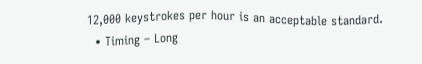12,000 keystrokes per hour is an acceptable standard.
  • Timing – Long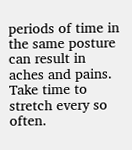periods of time in the same posture can result in aches and pains. Take time to stretch every so often.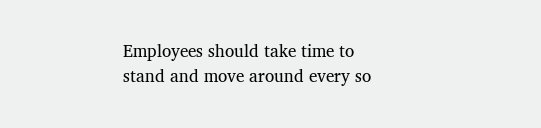Employees should take time to stand and move around every so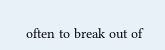often to break out of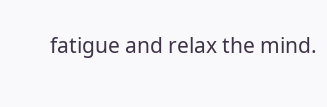fatigue and relax the mind.